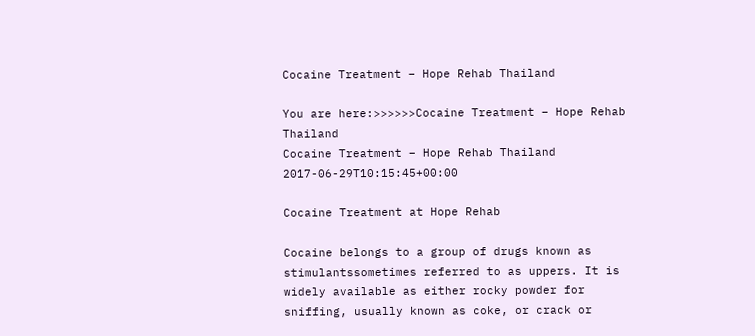Cocaine Treatment – Hope Rehab Thailand

You are here:>>>>>>Cocaine Treatment – Hope Rehab Thailand
Cocaine Treatment – Hope Rehab Thailand 2017-06-29T10:15:45+00:00

Cocaine Treatment at Hope Rehab

Cocaine belongs to a group of drugs known as stimulantssometimes referred to as uppers. It is widely available as either rocky powder for sniffing, usually known as coke, or crack or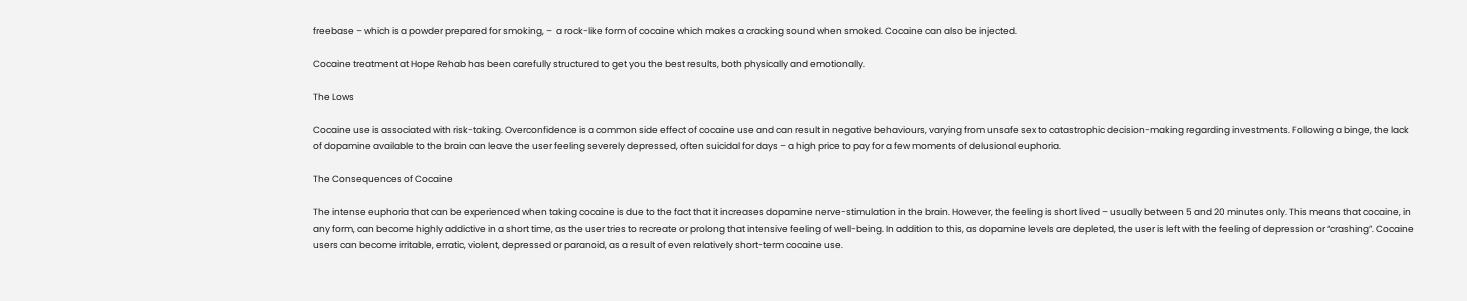freebase – which is a powder prepared for smoking, –  a rock-like form of cocaine which makes a cracking sound when smoked. Cocaine can also be injected.

Cocaine treatment at Hope Rehab has been carefully structured to get you the best results, both physically and emotionally.

The Lows

Cocaine use is associated with risk-taking. Overconfidence is a common side effect of cocaine use and can result in negative behaviours, varying from unsafe sex to catastrophic decision-making regarding investments. Following a binge, the lack of dopamine available to the brain can leave the user feeling severely depressed, often suicidal for days – a high price to pay for a few moments of delusional euphoria.

The Consequences of Cocaine

The intense euphoria that can be experienced when taking cocaine is due to the fact that it increases dopamine nerve-stimulation in the brain. However, the feeling is short lived – usually between 5 and 20 minutes only. This means that cocaine, in any form, can become highly addictive in a short time, as the user tries to recreate or prolong that intensive feeling of well-being. In addition to this, as dopamine levels are depleted, the user is left with the feeling of depression or “crashing”. Cocaine users can become irritable, erratic, violent, depressed or paranoid, as a result of even relatively short-term cocaine use.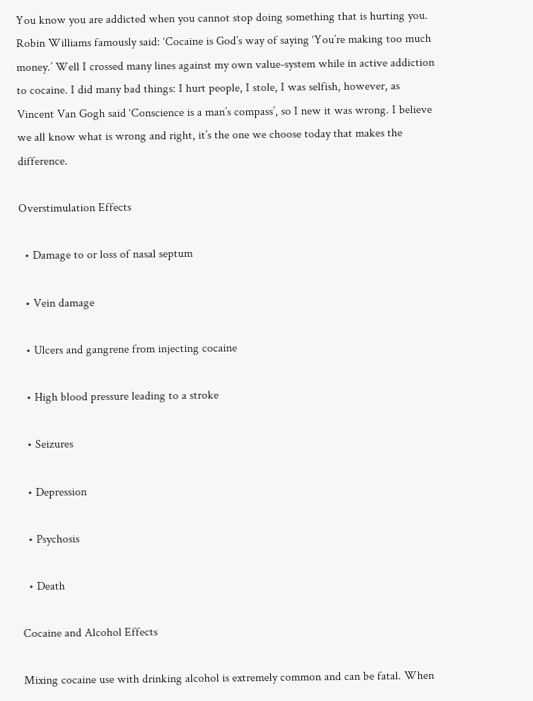You know you are addicted when you cannot stop doing something that is hurting you. Robin Williams famously said: ‘Cocaine is God’s way of saying ‘You’re making too much money.’ Well I crossed many lines against my own value-system while in active addiction to cocaine. I did many bad things: I hurt people, I stole, I was selfish, however, as Vincent Van Gogh said ‘Conscience is a man’s compass’, so I new it was wrong. I believe we all know what is wrong and right, it’s the one we choose today that makes the difference.

Overstimulation Effects

  • Damage to or loss of nasal septum

  • Vein damage

  • Ulcers and gangrene from injecting cocaine

  • High blood pressure leading to a stroke

  • Seizures

  • Depression

  • Psychosis

  • Death

Cocaine and Alcohol Effects

Mixing cocaine use with drinking alcohol is extremely common and can be fatal. When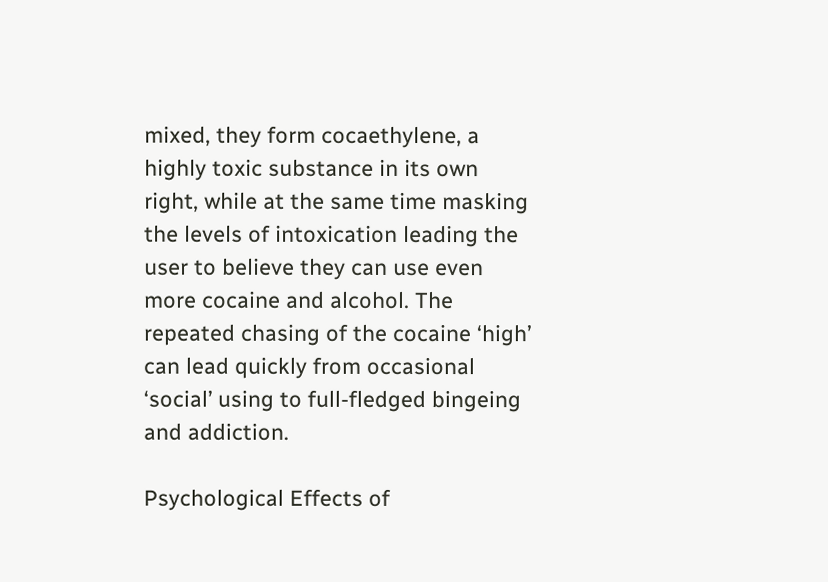mixed, they form cocaethylene, a highly toxic substance in its own right, while at the same time masking the levels of intoxication leading the user to believe they can use even more cocaine and alcohol. The repeated chasing of the cocaine ‘high’ can lead quickly from occasional ‘social’ using to full-fledged bingeing and addiction.

Psychological Effects of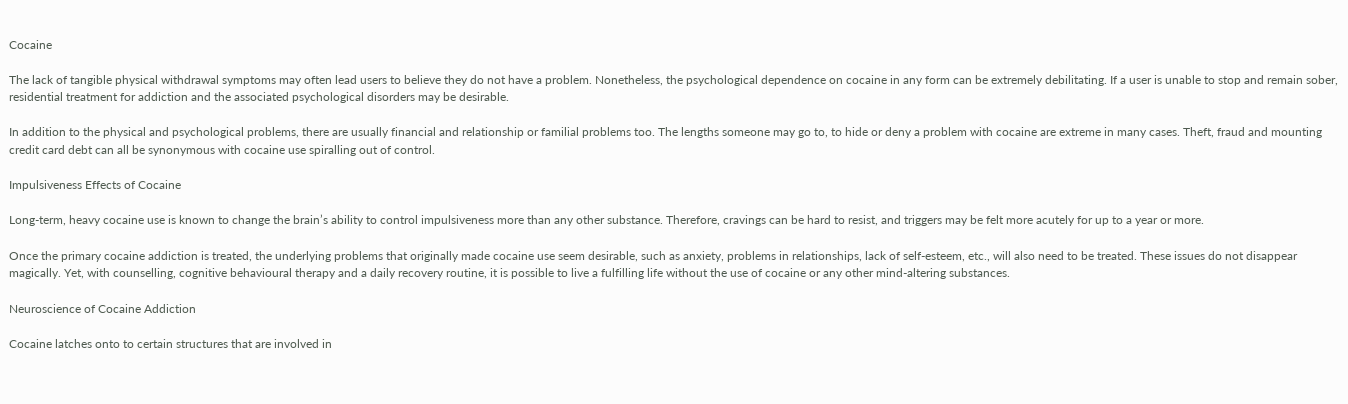Cocaine

The lack of tangible physical withdrawal symptoms may often lead users to believe they do not have a problem. Nonetheless, the psychological dependence on cocaine in any form can be extremely debilitating. If a user is unable to stop and remain sober, residential treatment for addiction and the associated psychological disorders may be desirable.

In addition to the physical and psychological problems, there are usually financial and relationship or familial problems too. The lengths someone may go to, to hide or deny a problem with cocaine are extreme in many cases. Theft, fraud and mounting credit card debt can all be synonymous with cocaine use spiralling out of control.

Impulsiveness Effects of Cocaine

Long-term, heavy cocaine use is known to change the brain’s ability to control impulsiveness more than any other substance. Therefore, cravings can be hard to resist, and triggers may be felt more acutely for up to a year or more.

Once the primary cocaine addiction is treated, the underlying problems that originally made cocaine use seem desirable, such as anxiety, problems in relationships, lack of self-esteem, etc., will also need to be treated. These issues do not disappear magically. Yet, with counselling, cognitive behavioural therapy and a daily recovery routine, it is possible to live a fulfilling life without the use of cocaine or any other mind-altering substances.

Neuroscience of Cocaine Addiction

Cocaine latches onto to certain structures that are involved in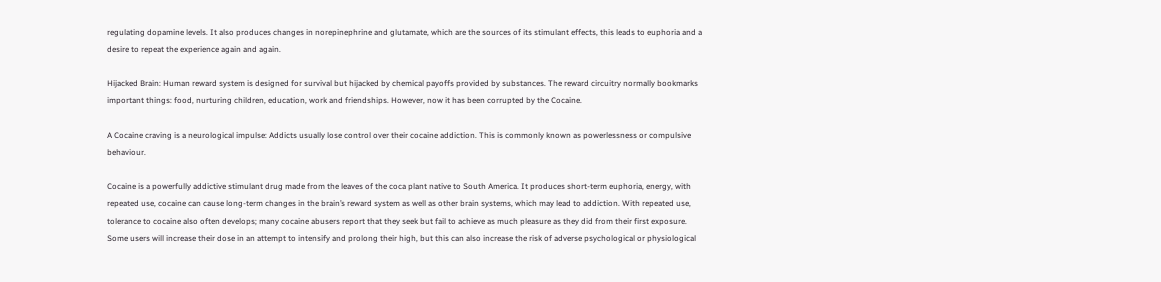regulating dopamine levels. It also produces changes in norepinephrine and glutamate, which are the sources of its stimulant effects, this leads to euphoria and a desire to repeat the experience again and again.

Hijacked Brain: Human reward system is designed for survival but hijacked by chemical payoffs provided by substances. The reward circuitry normally bookmarks important things: food, nurturing children, education, work and friendships. However, now it has been corrupted by the Cocaine.

A Cocaine craving is a neurological impulse: Addicts usually lose control over their cocaine addiction. This is commonly known as powerlessness or compulsive behaviour.

Cocaine is a powerfully addictive stimulant drug made from the leaves of the coca plant native to South America. It produces short-term euphoria, energy, with repeated use, cocaine can cause long-term changes in the brain’s reward system as well as other brain systems, which may lead to addiction. With repeated use, tolerance to cocaine also often develops; many cocaine abusers report that they seek but fail to achieve as much pleasure as they did from their first exposure. Some users will increase their dose in an attempt to intensify and prolong their high, but this can also increase the risk of adverse psychological or physiological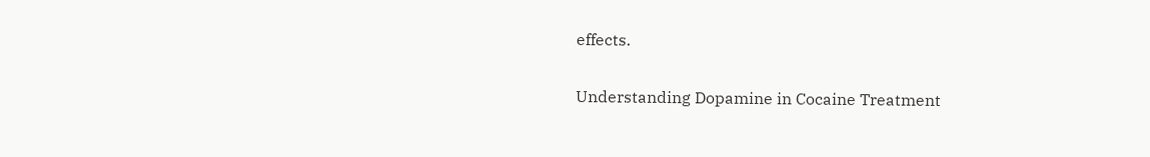effects.

Understanding Dopamine in Cocaine Treatment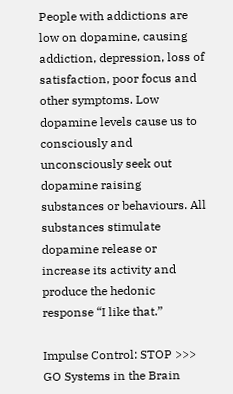People with addictions are low on dopamine, causing addiction, depression, loss of satisfaction, poor focus and other symptoms. Low dopamine levels cause us to consciously and unconsciously seek out dopamine raising substances or behaviours. All substances stimulate dopamine release or increase its activity and produce the hedonic response “I like that.”

Impulse Control: STOP >>> GO Systems in the Brain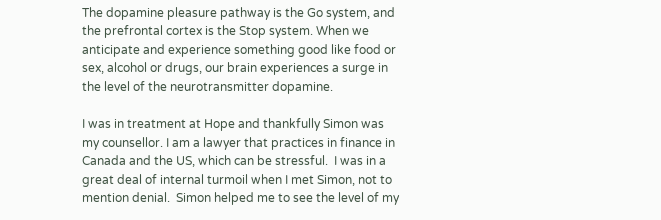The dopamine pleasure pathway is the Go system, and the prefrontal cortex is the Stop system. When we anticipate and experience something good like food or sex, alcohol or drugs, our brain experiences a surge in the level of the neurotransmitter dopamine.

I was in treatment at Hope and thankfully Simon was my counsellor. I am a lawyer that practices in finance in Canada and the US, which can be stressful.  I was in a great deal of internal turmoil when I met Simon, not to mention denial.  Simon helped me to see the level of my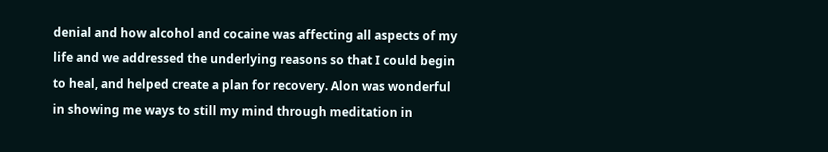denial and how alcohol and cocaine was affecting all aspects of my life and we addressed the underlying reasons so that I could begin to heal, and helped create a plan for recovery. Alon was wonderful in showing me ways to still my mind through meditation in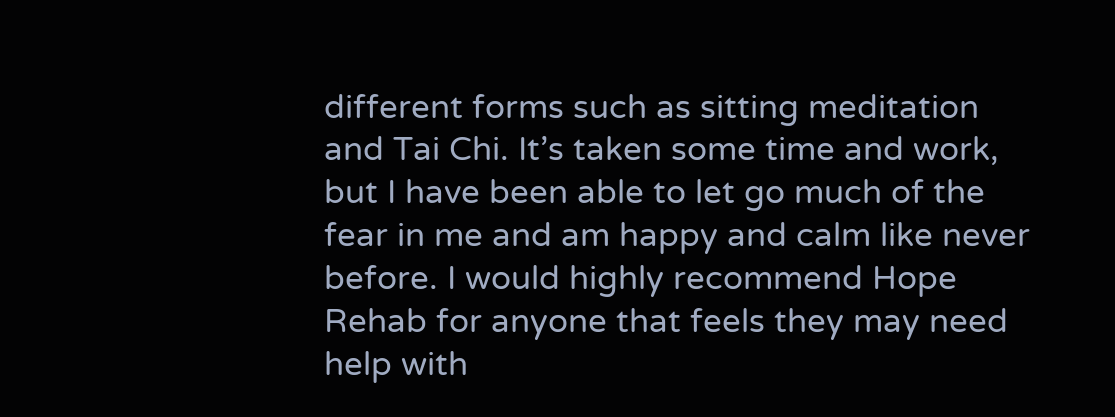different forms such as sitting meditation and Tai Chi. It’s taken some time and work, but I have been able to let go much of the fear in me and am happy and calm like never before. I would highly recommend Hope Rehab for anyone that feels they may need help with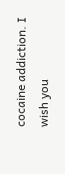cocaine addiction. I wish you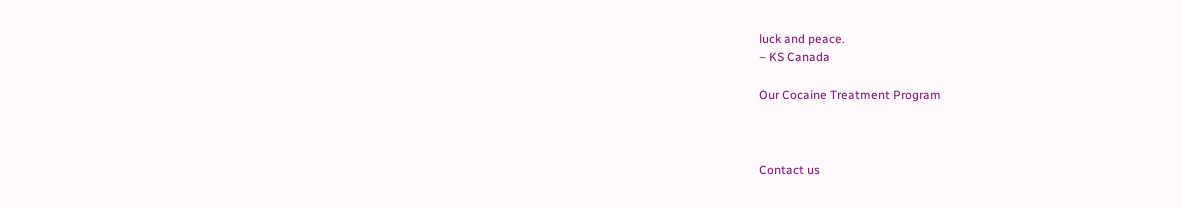luck and peace.
– KS Canada

Our Cocaine Treatment Program



Contact us